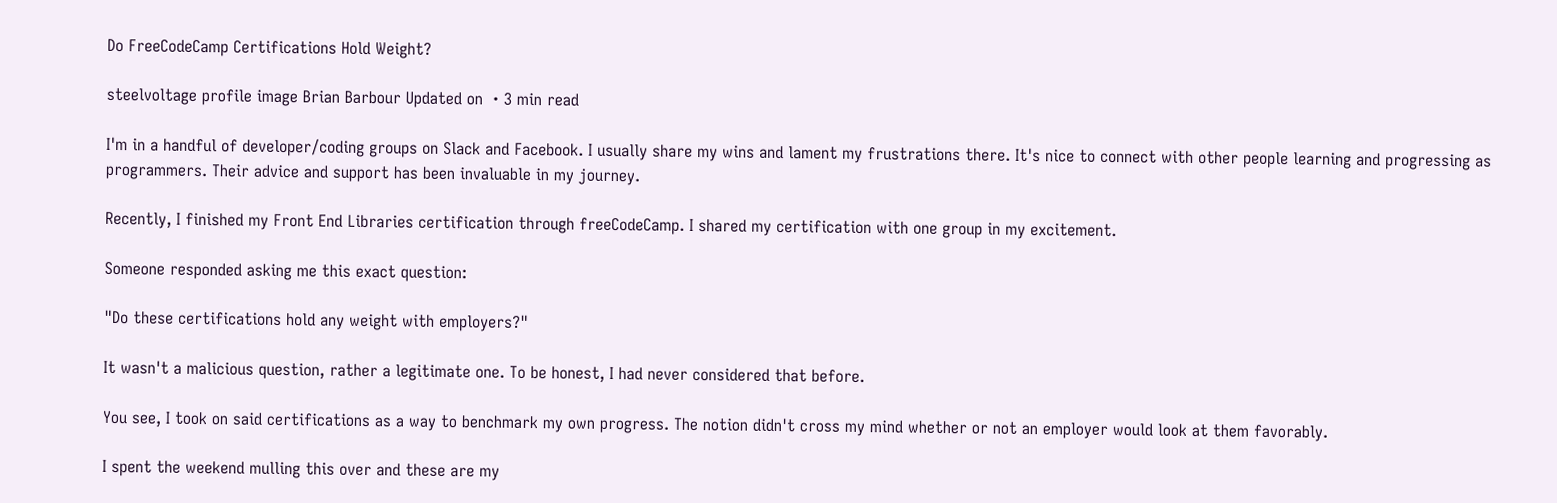Do FreeCodeCamp Certifications Hold Weight?

steelvoltage profile image Brian Barbour Updated on ・3 min read

I'm in a handful of developer/coding groups on Slack and Facebook. I usually share my wins and lament my frustrations there. It's nice to connect with other people learning and progressing as programmers. Their advice and support has been invaluable in my journey.

Recently, I finished my Front End Libraries certification through freeCodeCamp. I shared my certification with one group in my excitement.

Someone responded asking me this exact question:

"Do these certifications hold any weight with employers?"

It wasn't a malicious question, rather a legitimate one. To be honest, I had never considered that before.

You see, I took on said certifications as a way to benchmark my own progress. The notion didn't cross my mind whether or not an employer would look at them favorably.

I spent the weekend mulling this over and these are my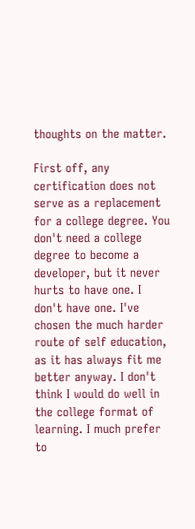thoughts on the matter.

First off, any certification does not serve as a replacement for a college degree. You don't need a college degree to become a developer, but it never hurts to have one. I don't have one. I've chosen the much harder route of self education, as it has always fit me better anyway. I don't think I would do well in the college format of learning. I much prefer to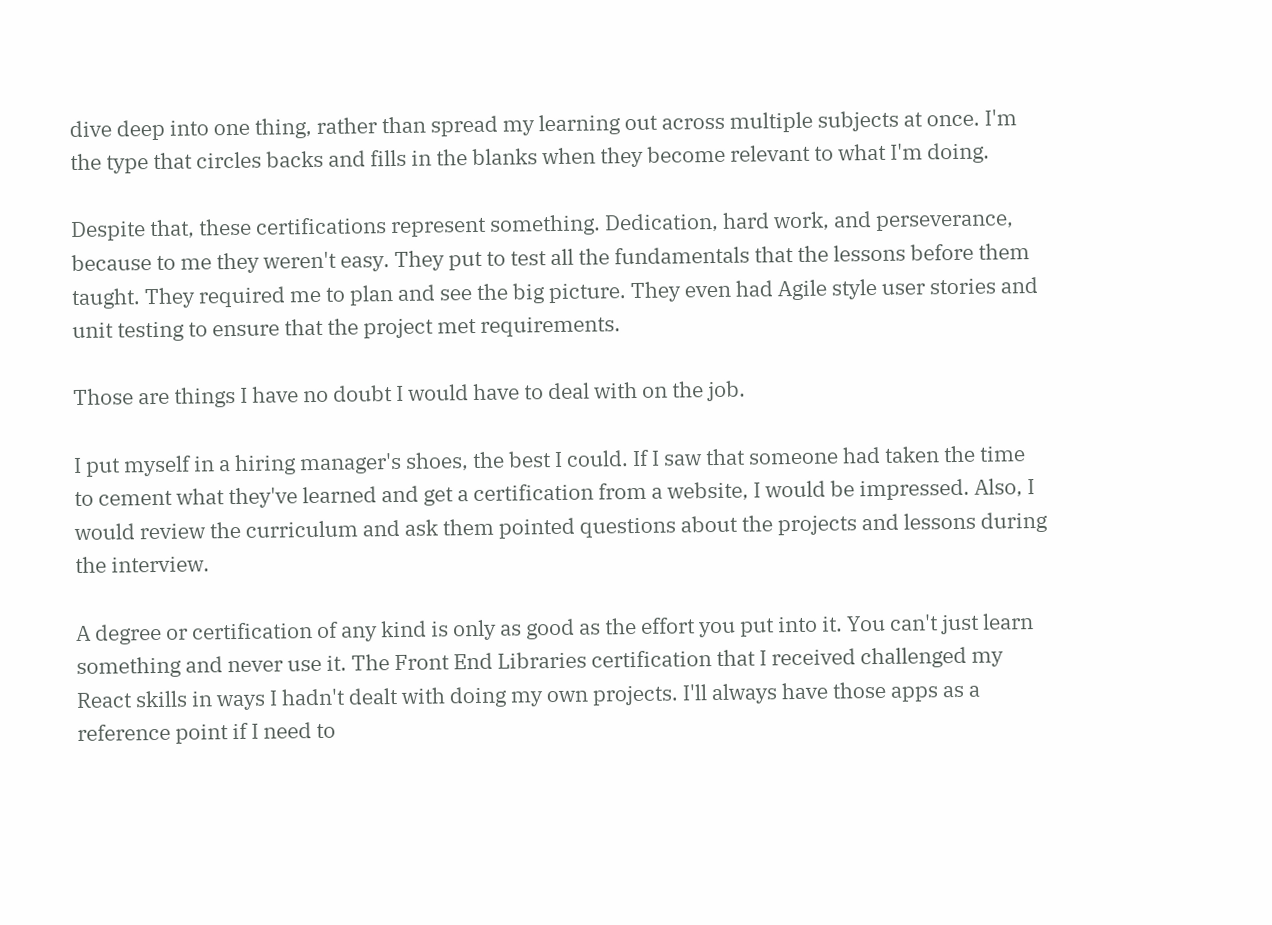dive deep into one thing, rather than spread my learning out across multiple subjects at once. I'm the type that circles backs and fills in the blanks when they become relevant to what I'm doing.

Despite that, these certifications represent something. Dedication, hard work, and perseverance, because to me they weren't easy. They put to test all the fundamentals that the lessons before them taught. They required me to plan and see the big picture. They even had Agile style user stories and unit testing to ensure that the project met requirements.

Those are things I have no doubt I would have to deal with on the job.

I put myself in a hiring manager's shoes, the best I could. If I saw that someone had taken the time to cement what they've learned and get a certification from a website, I would be impressed. Also, I would review the curriculum and ask them pointed questions about the projects and lessons during the interview.

A degree or certification of any kind is only as good as the effort you put into it. You can't just learn something and never use it. The Front End Libraries certification that I received challenged my React skills in ways I hadn't dealt with doing my own projects. I'll always have those apps as a reference point if I need to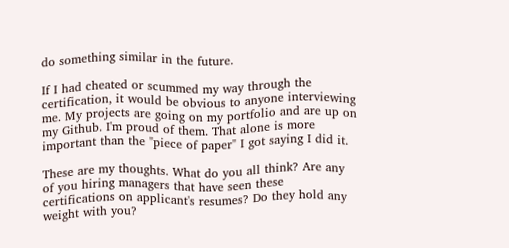do something similar in the future.

If I had cheated or scummed my way through the certification, it would be obvious to anyone interviewing me. My projects are going on my portfolio and are up on my Github. I'm proud of them. That alone is more important than the "piece of paper" I got saying I did it.

These are my thoughts. What do you all think? Are any of you hiring managers that have seen these certifications on applicant's resumes? Do they hold any weight with you?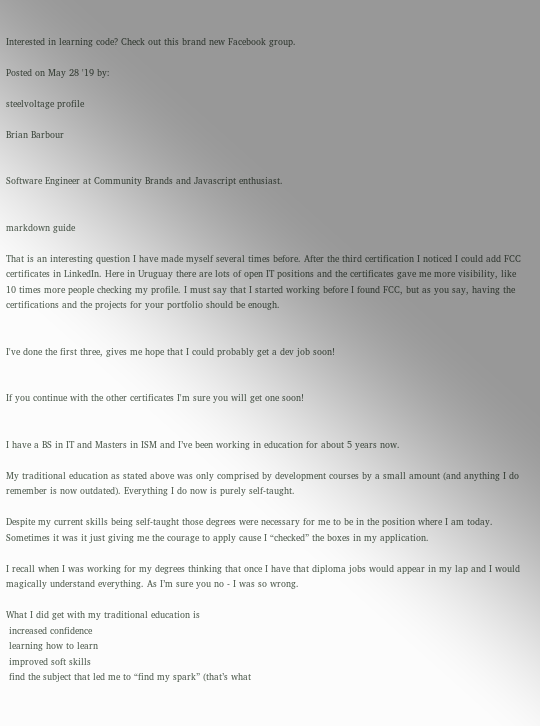Interested in learning code? Check out this brand new Facebook group.

Posted on May 28 '19 by:

steelvoltage profile

Brian Barbour


Software Engineer at Community Brands and Javascript enthusiast.


markdown guide

That is an interesting question I have made myself several times before. After the third certification I noticed I could add FCC certificates in LinkedIn. Here in Uruguay there are lots of open IT positions and the certificates gave me more visibility, like 10 times more people checking my profile. I must say that I started working before I found FCC, but as you say, having the certifications and the projects for your portfolio should be enough.


I've done the first three, gives me hope that I could probably get a dev job soon!


If you continue with the other certificates I'm sure you will get one soon!


I have a BS in IT and Masters in ISM and I’ve been working in education for about 5 years now.

My traditional education as stated above was only comprised by development courses by a small amount (and anything I do remember is now outdated). Everything I do now is purely self-taught.

Despite my current skills being self-taught those degrees were necessary for me to be in the position where I am today. Sometimes it was it just giving me the courage to apply cause I “checked” the boxes in my application.

I recall when I was working for my degrees thinking that once I have that diploma jobs would appear in my lap and I would magically understand everything. As I’m sure you no - I was so wrong.

What I did get with my traditional education is
 increased confidence
 learning how to learn
 improved soft skills
 find the subject that led me to “find my spark” (that’s what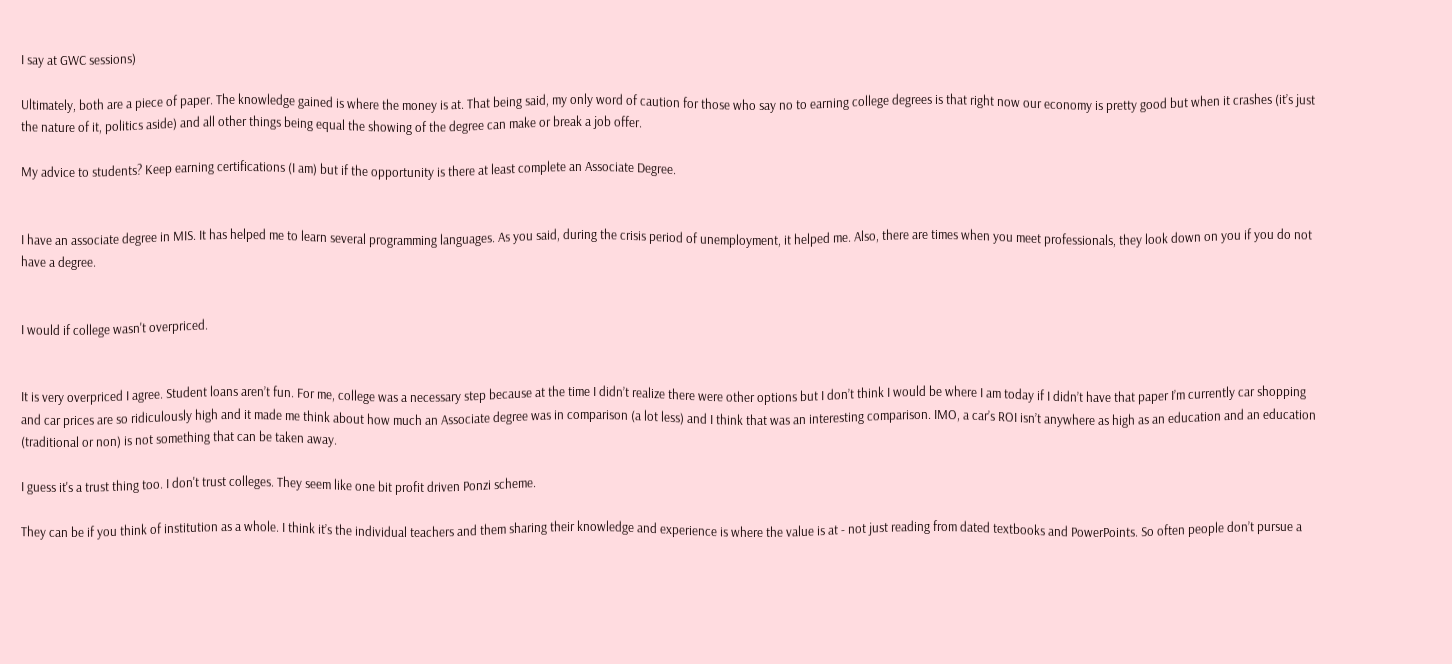I say at GWC sessions)

Ultimately, both are a piece of paper. The knowledge gained is where the money is at. That being said, my only word of caution for those who say no to earning college degrees is that right now our economy is pretty good but when it crashes (it’s just the nature of it, politics aside) and all other things being equal the showing of the degree can make or break a job offer.

My advice to students? Keep earning certifications (I am) but if the opportunity is there at least complete an Associate Degree.


I have an associate degree in MIS. It has helped me to learn several programming languages. As you said, during the crisis period of unemployment, it helped me. Also, there are times when you meet professionals, they look down on you if you do not have a degree.


I would if college wasn't overpriced.


It is very overpriced I agree. Student loans aren’t fun. For me, college was a necessary step because at the time I didn’t realize there were other options but I don’t think I would be where I am today if I didn’t have that paper I’m currently car shopping and car prices are so ridiculously high and it made me think about how much an Associate degree was in comparison (a lot less) and I think that was an interesting comparison. IMO, a car’s ROI isn’t anywhere as high as an education and an education (traditional or non) is not something that can be taken away.

I guess it's a trust thing too. I don't trust colleges. They seem like one bit profit driven Ponzi scheme.

They can be if you think of institution as a whole. I think it’s the individual teachers and them sharing their knowledge and experience is where the value is at - not just reading from dated textbooks and PowerPoints. So often people don’t pursue a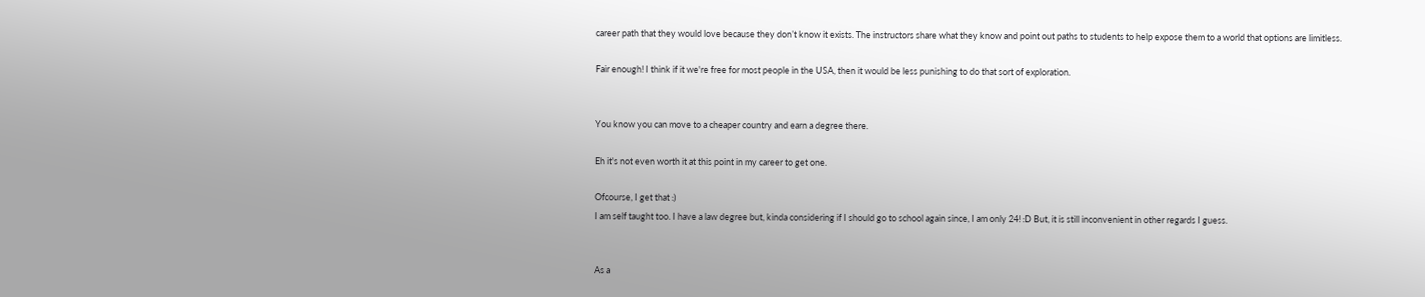career path that they would love because they don’t know it exists. The instructors share what they know and point out paths to students to help expose them to a world that options are limitless.

Fair enough! I think if it we're free for most people in the USA, then it would be less punishing to do that sort of exploration.


You know you can move to a cheaper country and earn a degree there.

Eh it's not even worth it at this point in my career to get one.

Ofcourse, I get that :)
I am self taught too. I have a law degree but, kinda considering if I should go to school again since, I am only 24! :D But, it is still inconvenient in other regards I guess.


As a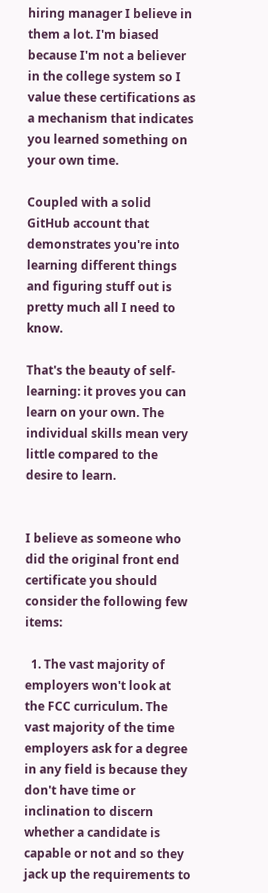hiring manager I believe in them a lot. I'm biased because I'm not a believer in the college system so I value these certifications as a mechanism that indicates you learned something on your own time.

Coupled with a solid GitHub account that demonstrates you're into learning different things and figuring stuff out is pretty much all I need to know.

That's the beauty of self-learning: it proves you can learn on your own. The individual skills mean very little compared to the desire to learn.


I believe as someone who did the original front end certificate you should consider the following few items:

  1. The vast majority of employers won't look at the FCC curriculum. The vast majority of the time employers ask for a degree in any field is because they don't have time or inclination to discern whether a candidate is capable or not and so they jack up the requirements to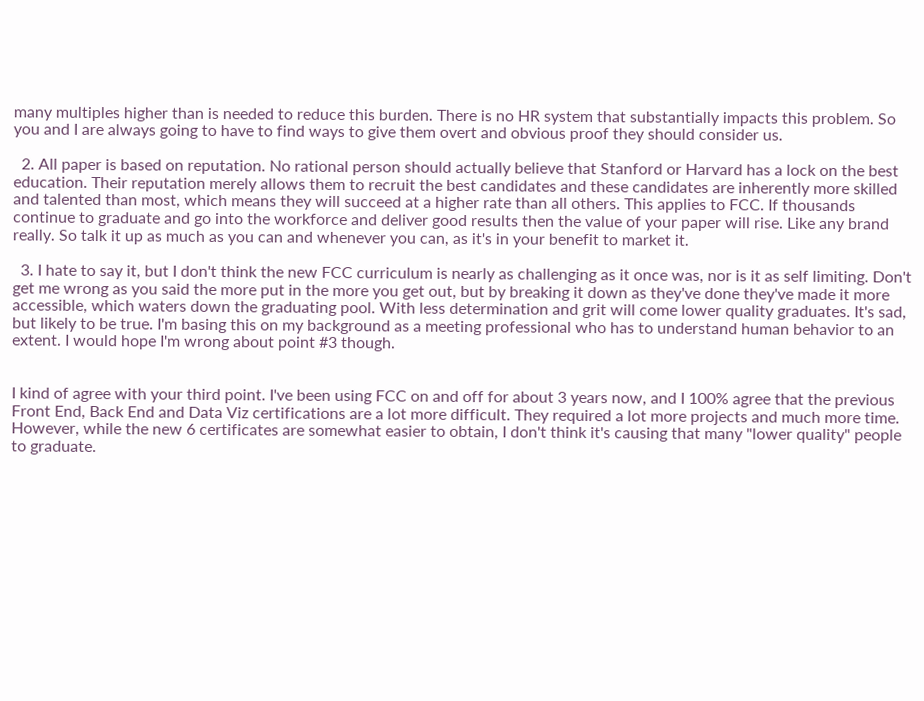many multiples higher than is needed to reduce this burden. There is no HR system that substantially impacts this problem. So you and I are always going to have to find ways to give them overt and obvious proof they should consider us.

  2. All paper is based on reputation. No rational person should actually believe that Stanford or Harvard has a lock on the best education. Their reputation merely allows them to recruit the best candidates and these candidates are inherently more skilled and talented than most, which means they will succeed at a higher rate than all others. This applies to FCC. If thousands continue to graduate and go into the workforce and deliver good results then the value of your paper will rise. Like any brand really. So talk it up as much as you can and whenever you can, as it's in your benefit to market it.

  3. I hate to say it, but I don't think the new FCC curriculum is nearly as challenging as it once was, nor is it as self limiting. Don't get me wrong as you said the more put in the more you get out, but by breaking it down as they've done they've made it more accessible, which waters down the graduating pool. With less determination and grit will come lower quality graduates. It's sad, but likely to be true. I'm basing this on my background as a meeting professional who has to understand human behavior to an extent. I would hope I'm wrong about point #3 though.


I kind of agree with your third point. I've been using FCC on and off for about 3 years now, and I 100% agree that the previous Front End, Back End and Data Viz certifications are a lot more difficult. They required a lot more projects and much more time.
However, while the new 6 certificates are somewhat easier to obtain, I don't think it's causing that many "lower quality" people to graduate.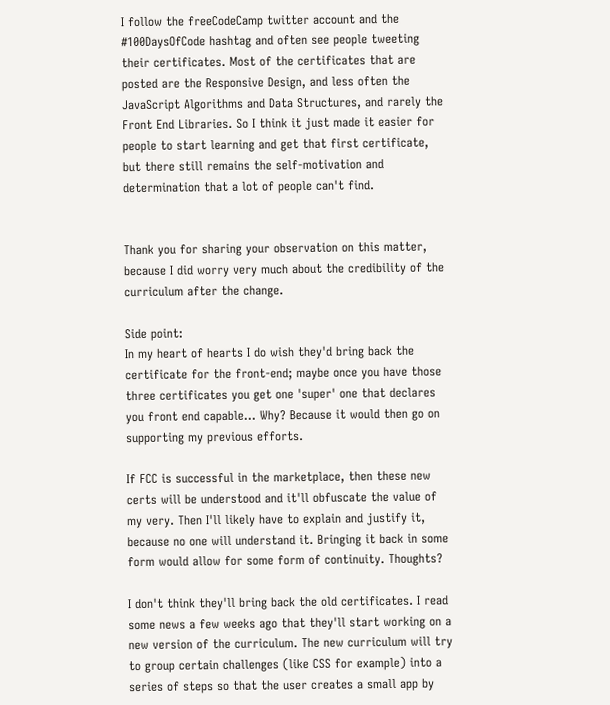I follow the freeCodeCamp twitter account and the #100DaysOfCode hashtag and often see people tweeting their certificates. Most of the certificates that are posted are the Responsive Design, and less often the JavaScript Algorithms and Data Structures, and rarely the Front End Libraries. So I think it just made it easier for people to start learning and get that first certificate, but there still remains the self-motivation and determination that a lot of people can't find.


Thank you for sharing your observation on this matter, because I did worry very much about the credibility of the curriculum after the change.

Side point:
In my heart of hearts I do wish they'd bring back the certificate for the front-end; maybe once you have those three certificates you get one 'super' one that declares you front end capable... Why? Because it would then go on supporting my previous efforts.

If FCC is successful in the marketplace, then these new certs will be understood and it'll obfuscate the value of my very. Then I'll likely have to explain and justify it, because no one will understand it. Bringing it back in some form would allow for some form of continuity. Thoughts?

I don't think they'll bring back the old certificates. I read some news a few weeks ago that they'll start working on a new version of the curriculum. The new curriculum will try to group certain challenges (like CSS for example) into a series of steps so that the user creates a small app by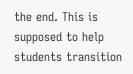the end. This is supposed to help students transition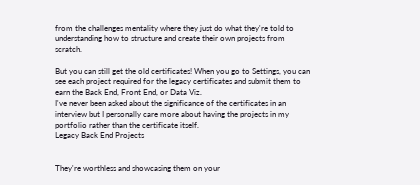from the challenges mentality where they just do what they're told to understanding how to structure and create their own projects from scratch.

But you can still get the old certificates! When you go to Settings, you can see each project required for the legacy certificates and submit them to earn the Back End, Front End, or Data Viz.
I've never been asked about the significance of the certificates in an interview but I personally care more about having the projects in my portfolio rather than the certificate itself.
Legacy Back End Projects


They're worthless and showcasing them on your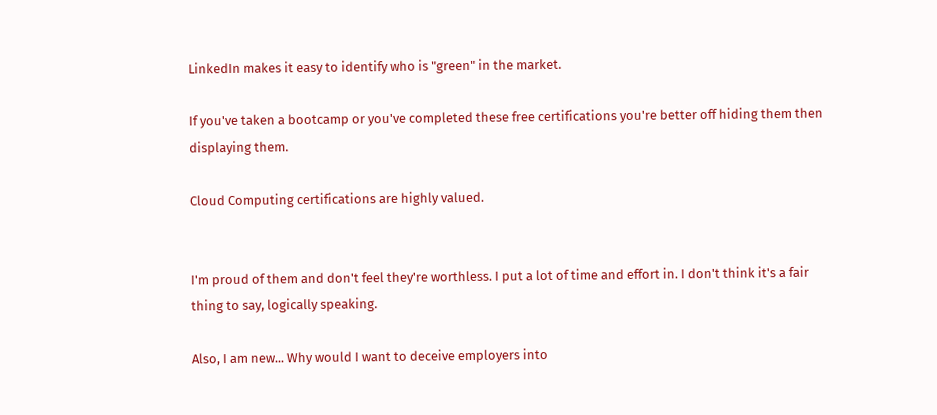LinkedIn makes it easy to identify who is "green" in the market.

If you've taken a bootcamp or you've completed these free certifications you're better off hiding them then displaying them.

Cloud Computing certifications are highly valued.


I'm proud of them and don't feel they're worthless. I put a lot of time and effort in. I don't think it's a fair thing to say, logically speaking.

Also, I am new... Why would I want to deceive employers into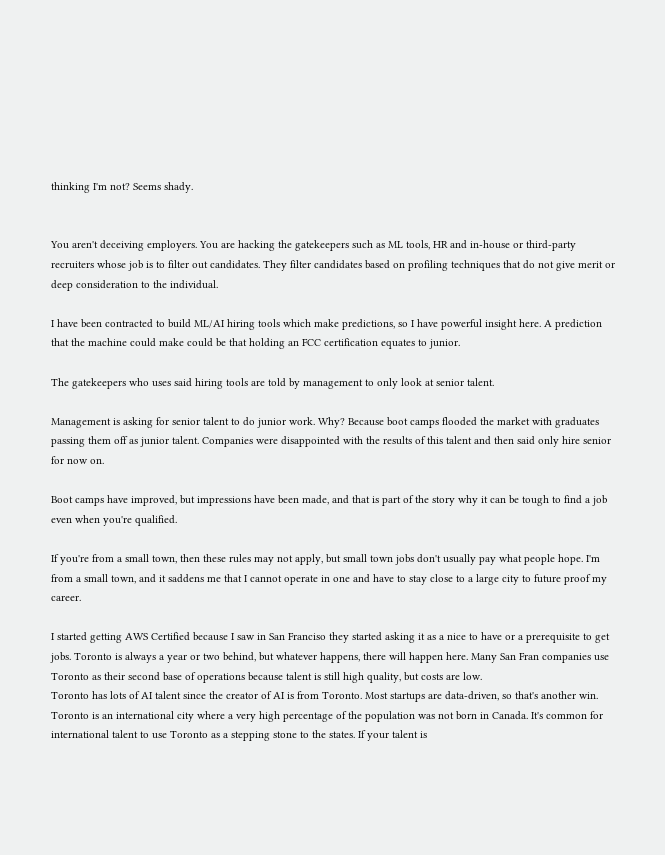thinking I'm not? Seems shady.


You aren't deceiving employers. You are hacking the gatekeepers such as ML tools, HR and in-house or third-party recruiters whose job is to filter out candidates. They filter candidates based on profiling techniques that do not give merit or deep consideration to the individual.

I have been contracted to build ML/AI hiring tools which make predictions, so I have powerful insight here. A prediction that the machine could make could be that holding an FCC certification equates to junior.

The gatekeepers who uses said hiring tools are told by management to only look at senior talent.

Management is asking for senior talent to do junior work. Why? Because boot camps flooded the market with graduates passing them off as junior talent. Companies were disappointed with the results of this talent and then said only hire senior for now on.

Boot camps have improved, but impressions have been made, and that is part of the story why it can be tough to find a job even when you're qualified.

If you're from a small town, then these rules may not apply, but small town jobs don't usually pay what people hope. I'm from a small town, and it saddens me that I cannot operate in one and have to stay close to a large city to future proof my career.

I started getting AWS Certified because I saw in San Franciso they started asking it as a nice to have or a prerequisite to get jobs. Toronto is always a year or two behind, but whatever happens, there will happen here. Many San Fran companies use Toronto as their second base of operations because talent is still high quality, but costs are low.
Toronto has lots of AI talent since the creator of AI is from Toronto. Most startups are data-driven, so that's another win. Toronto is an international city where a very high percentage of the population was not born in Canada. It's common for international talent to use Toronto as a stepping stone to the states. If your talent is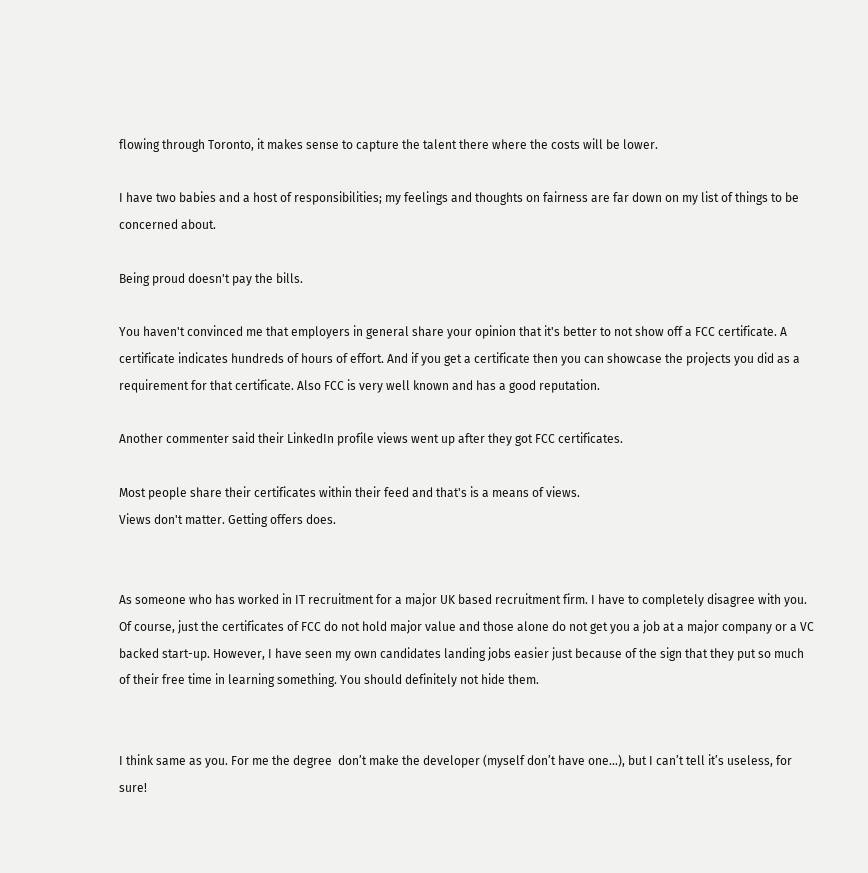flowing through Toronto, it makes sense to capture the talent there where the costs will be lower.

I have two babies and a host of responsibilities; my feelings and thoughts on fairness are far down on my list of things to be concerned about.

Being proud doesn't pay the bills.

You haven't convinced me that employers in general share your opinion that it's better to not show off a FCC certificate. A certificate indicates hundreds of hours of effort. And if you get a certificate then you can showcase the projects you did as a requirement for that certificate. Also FCC is very well known and has a good reputation.

Another commenter said their LinkedIn profile views went up after they got FCC certificates.

Most people share their certificates within their feed and that's is a means of views.
Views don't matter. Getting offers does.


As someone who has worked in IT recruitment for a major UK based recruitment firm. I have to completely disagree with you. Of course, just the certificates of FCC do not hold major value and those alone do not get you a job at a major company or a VC backed start-up. However, I have seen my own candidates landing jobs easier just because of the sign that they put so much of their free time in learning something. You should definitely not hide them.


I think same as you. For me the degree  don’t make the developer (myself don’t have one...), but I can’t tell it’s useless, for sure!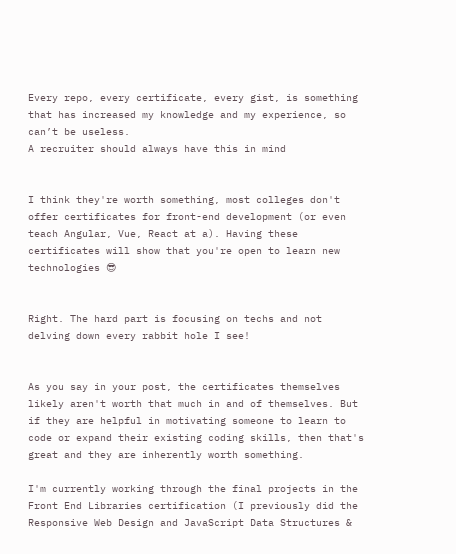Every repo, every certificate, every gist, is something that has increased my knowledge and my experience, so can’t be useless.
A recruiter should always have this in mind


I think they're worth something, most colleges don't offer certificates for front-end development (or even teach Angular, Vue, React at a). Having these certificates will show that you're open to learn new technologies 😎


Right. The hard part is focusing on techs and not delving down every rabbit hole I see!


As you say in your post, the certificates themselves likely aren't worth that much in and of themselves. But if they are helpful in motivating someone to learn to code or expand their existing coding skills, then that's great and they are inherently worth something.

I'm currently working through the final projects in the Front End Libraries certification (I previously did the Responsive Web Design and JavaScript Data Structures &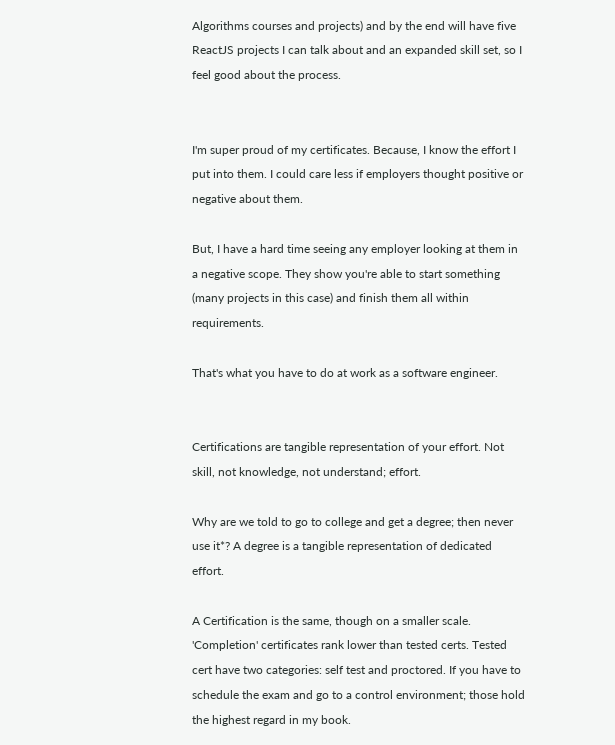Algorithms courses and projects) and by the end will have five ReactJS projects I can talk about and an expanded skill set, so I feel good about the process.


I'm super proud of my certificates. Because, I know the effort I put into them. I could care less if employers thought positive or negative about them.

But, I have a hard time seeing any employer looking at them in a negative scope. They show you're able to start something (many projects in this case) and finish them all within requirements.

That's what you have to do at work as a software engineer.


Certifications are tangible representation of your effort. Not skill, not knowledge, not understand; effort.

Why are we told to go to college and get a degree; then never use it*? A degree is a tangible representation of dedicated effort.

A Certification is the same, though on a smaller scale. 'Completion' certificates rank lower than tested certs. Tested cert have two categories: self test and proctored. If you have to schedule the exam and go to a control environment; those hold the highest regard in my book.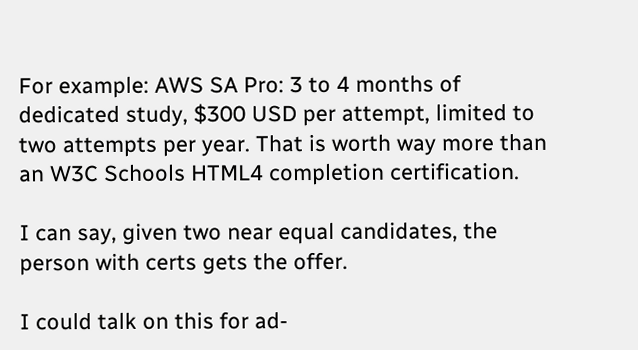For example: AWS SA Pro: 3 to 4 months of dedicated study, $300 USD per attempt, limited to two attempts per year. That is worth way more than an W3C Schools HTML4 completion certification.

I can say, given two near equal candidates, the person with certs gets the offer.

I could talk on this for ad-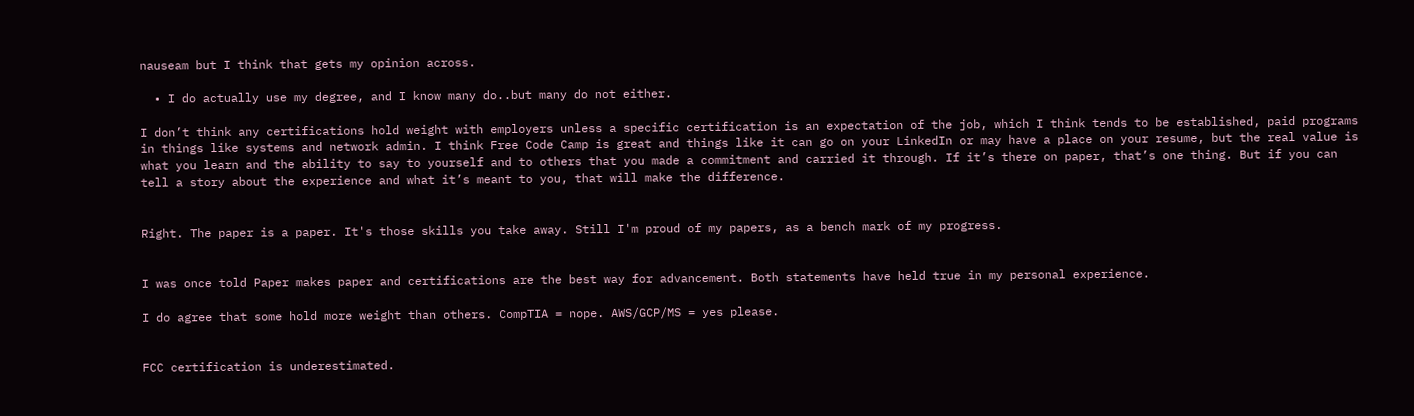nauseam but I think that gets my opinion across.

  • I do actually use my degree, and I know many do..but many do not either.

I don’t think any certifications hold weight with employers unless a specific certification is an expectation of the job, which I think tends to be established, paid programs in things like systems and network admin. I think Free Code Camp is great and things like it can go on your LinkedIn or may have a place on your resume, but the real value is what you learn and the ability to say to yourself and to others that you made a commitment and carried it through. If it’s there on paper, that’s one thing. But if you can tell a story about the experience and what it’s meant to you, that will make the difference.


Right. The paper is a paper. It's those skills you take away. Still I'm proud of my papers, as a bench mark of my progress.


I was once told Paper makes paper and certifications are the best way for advancement. Both statements have held true in my personal experience.

I do agree that some hold more weight than others. CompTIA = nope. AWS/GCP/MS = yes please.


FCC certification is underestimated.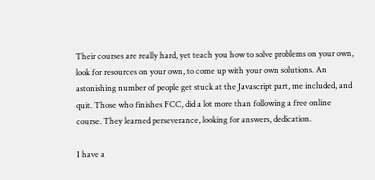Their courses are really hard, yet teach you how to solve problems on your own, look for resources on your own, to come up with your own solutions. An astonishing number of people get stuck at the Javascript part, me included, and quit. Those who finishes FCC, did a lot more than following a free online course. They learned perseverance, looking for answers, dedication.

I have a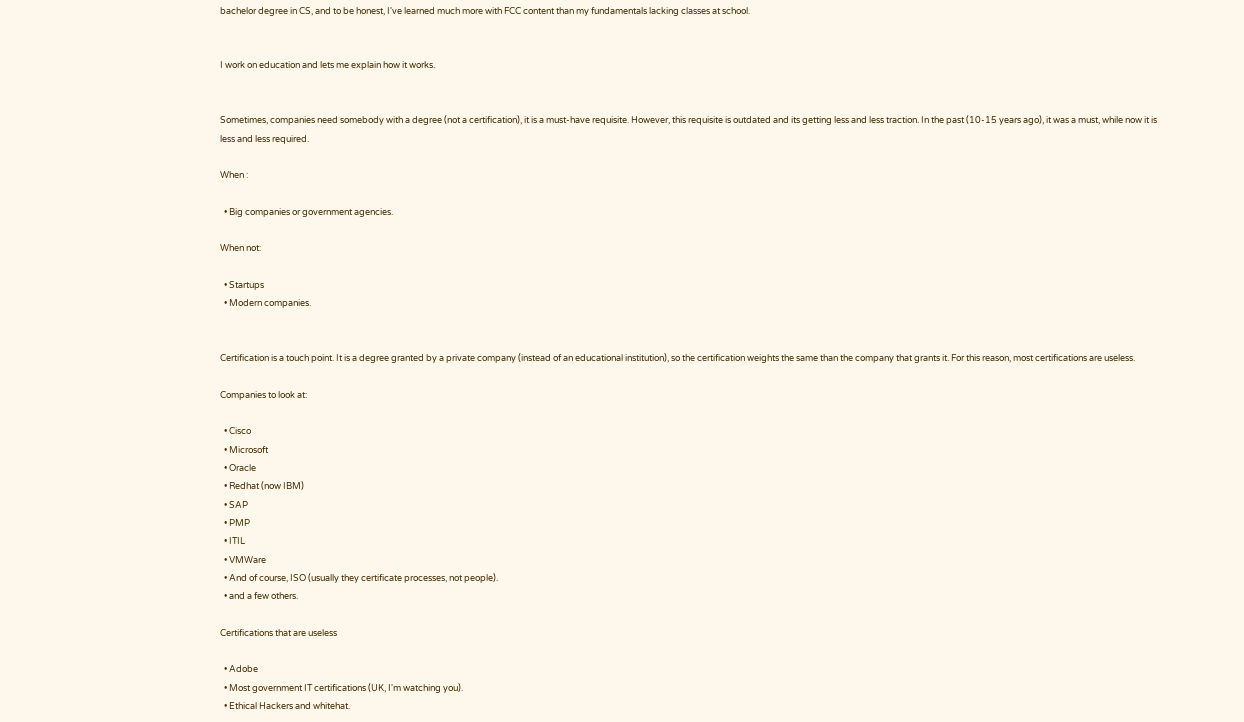bachelor degree in CS, and to be honest, I've learned much more with FCC content than my fundamentals lacking classes at school.


I work on education and lets me explain how it works.


Sometimes, companies need somebody with a degree (not a certification), it is a must-have requisite. However, this requisite is outdated and its getting less and less traction. In the past (10-15 years ago), it was a must, while now it is less and less required.

When :

  • Big companies or government agencies.

When not:

  • Startups
  • Modern companies.


Certification is a touch point. It is a degree granted by a private company (instead of an educational institution), so the certification weights the same than the company that grants it. For this reason, most certifications are useless.

Companies to look at:

  • Cisco
  • Microsoft
  • Oracle
  • Redhat (now IBM)
  • SAP
  • PMP
  • ITIL
  • VMWare
  • And of course, ISO (usually they certificate processes, not people).
  • and a few others.

Certifications that are useless

  • Adobe
  • Most government IT certifications (UK, I'm watching you).
  • Ethical Hackers and whitehat.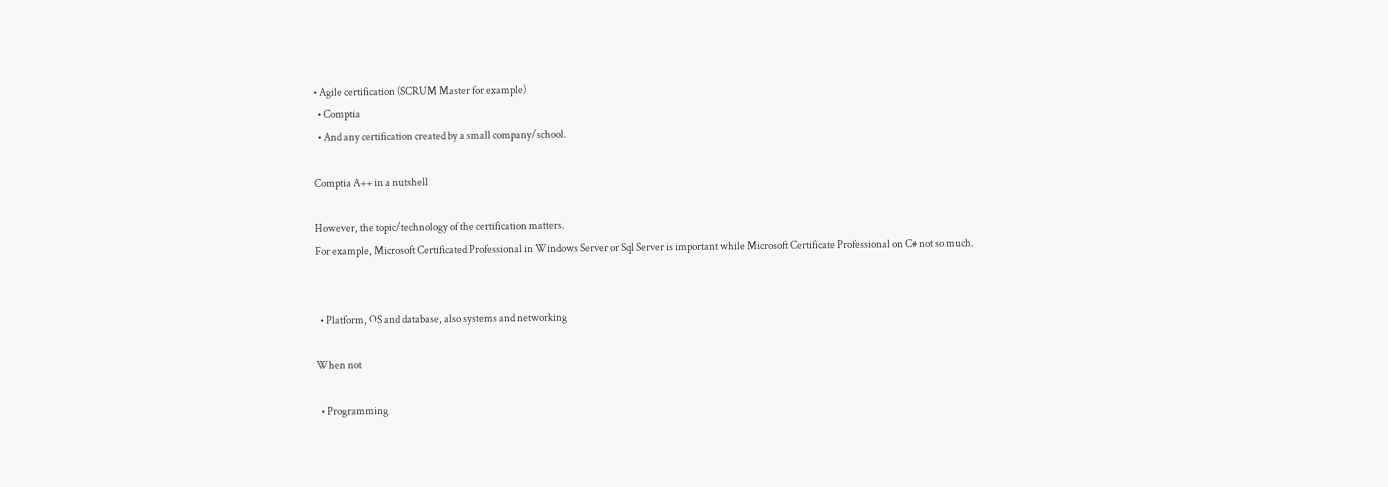• Agile certification (SCRUM Master for example)
  • Comptia
  • And any certification created by a small company/school.

Comptia A++ in a nutshell

However, the topic/technology of the certification matters.
For example, Microsoft Certificated Professional in Windows Server or Sql Server is important while Microsoft Certificate Professional on C# not so much.


  • Platform, OS and database, also systems and networking

When not

  • Programming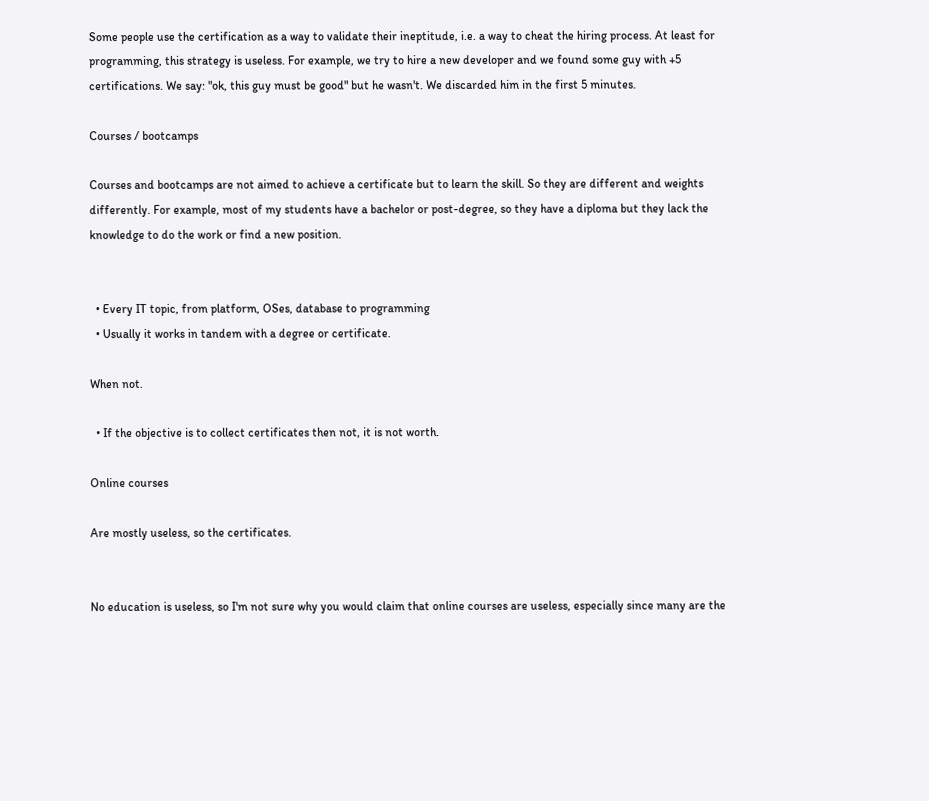Some people use the certification as a way to validate their ineptitude, i.e. a way to cheat the hiring process. At least for programming, this strategy is useless. For example, we try to hire a new developer and we found some guy with +5 certifications. We say: "ok, this guy must be good" but he wasn't. We discarded him in the first 5 minutes.

Courses / bootcamps

Courses and bootcamps are not aimed to achieve a certificate but to learn the skill. So they are different and weights differently. For example, most of my students have a bachelor or post-degree, so they have a diploma but they lack the knowledge to do the work or find a new position.


  • Every IT topic, from platform, OSes, database to programming
  • Usually it works in tandem with a degree or certificate.

When not.

  • If the objective is to collect certificates then not, it is not worth.

Online courses

Are mostly useless, so the certificates.


No education is useless, so I'm not sure why you would claim that online courses are useless, especially since many are the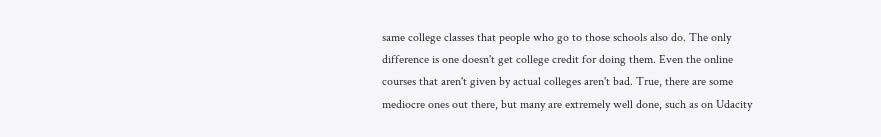same college classes that people who go to those schools also do. The only difference is one doesn't get college credit for doing them. Even the online courses that aren't given by actual colleges aren't bad. True, there are some mediocre ones out there, but many are extremely well done, such as on Udacity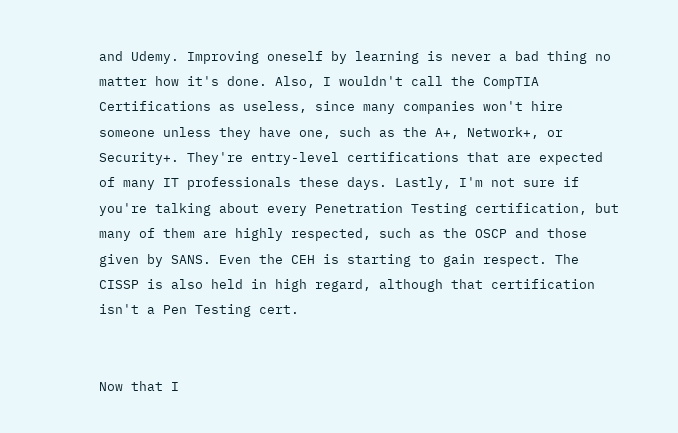and Udemy. Improving oneself by learning is never a bad thing no matter how it's done. Also, I wouldn't call the CompTIA Certifications as useless, since many companies won't hire someone unless they have one, such as the A+, Network+, or Security+. They're entry-level certifications that are expected of many IT professionals these days. Lastly, I'm not sure if you're talking about every Penetration Testing certification, but many of them are highly respected, such as the OSCP and those given by SANS. Even the CEH is starting to gain respect. The CISSP is also held in high regard, although that certification isn't a Pen Testing cert.


Now that I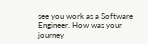see you work as a Software Engineer. How was your journey